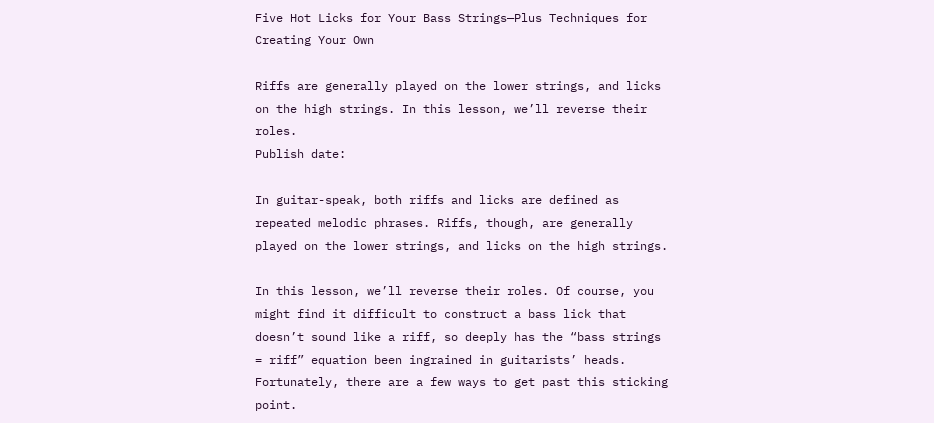Five Hot Licks for Your Bass Strings—Plus Techniques for Creating Your Own

Riffs are generally played on the lower strings, and licks on the high strings. In this lesson, we’ll reverse their roles.
Publish date:

In guitar-speak, both riffs and licks are defined as repeated melodic phrases. Riffs, though, are generally played on the lower strings, and licks on the high strings.

In this lesson, we’ll reverse their roles. Of course, you might find it difficult to construct a bass lick that doesn’t sound like a riff, so deeply has the “bass strings = riff” equation been ingrained in guitarists’ heads. Fortunately, there are a few ways to get past this sticking point.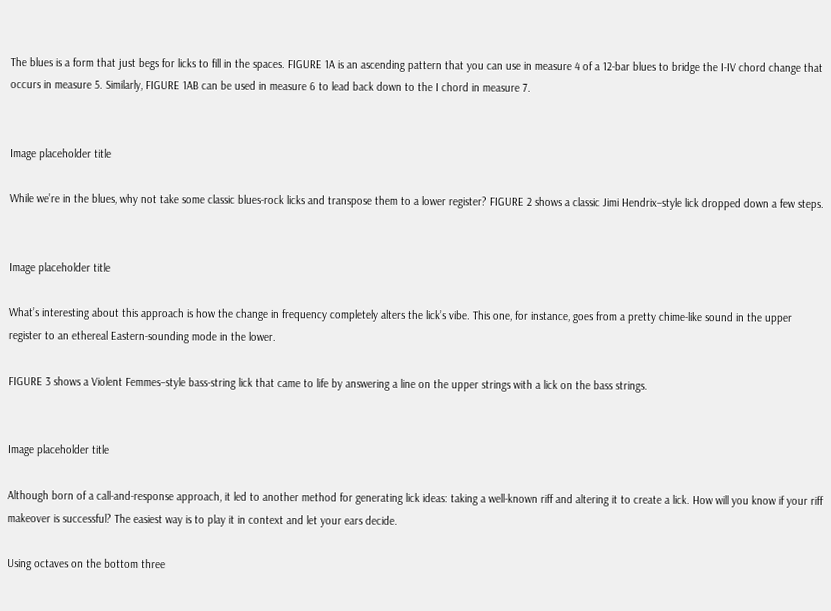The blues is a form that just begs for licks to fill in the spaces. FIGURE 1A is an ascending pattern that you can use in measure 4 of a 12-bar blues to bridge the I-IV chord change that occurs in measure 5. Similarly, FIGURE 1AB can be used in measure 6 to lead back down to the I chord in measure 7.


Image placeholder title

While we’re in the blues, why not take some classic blues-rock licks and transpose them to a lower register? FIGURE 2 shows a classic Jimi Hendrix–style lick dropped down a few steps.


Image placeholder title

What’s interesting about this approach is how the change in frequency completely alters the lick’s vibe. This one, for instance, goes from a pretty chime-like sound in the upper register to an ethereal Eastern-sounding mode in the lower.

FIGURE 3 shows a Violent Femmes–style bass-string lick that came to life by answering a line on the upper strings with a lick on the bass strings.


Image placeholder title

Although born of a call-and-response approach, it led to another method for generating lick ideas: taking a well-known riff and altering it to create a lick. How will you know if your riff makeover is successful? The easiest way is to play it in context and let your ears decide.

Using octaves on the bottom three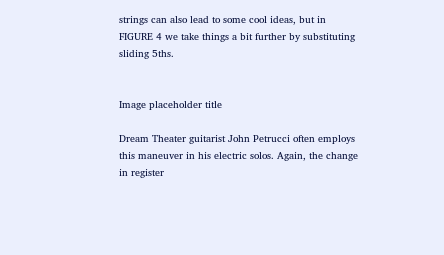strings can also lead to some cool ideas, but in FIGURE 4 we take things a bit further by substituting sliding 5ths.


Image placeholder title

Dream Theater guitarist John Petrucci often employs this maneuver in his electric solos. Again, the change in register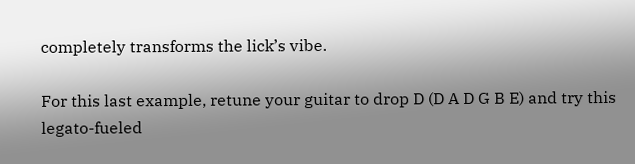completely transforms the lick’s vibe.

For this last example, retune your guitar to drop D (D A D G B E) and try this legato-fueled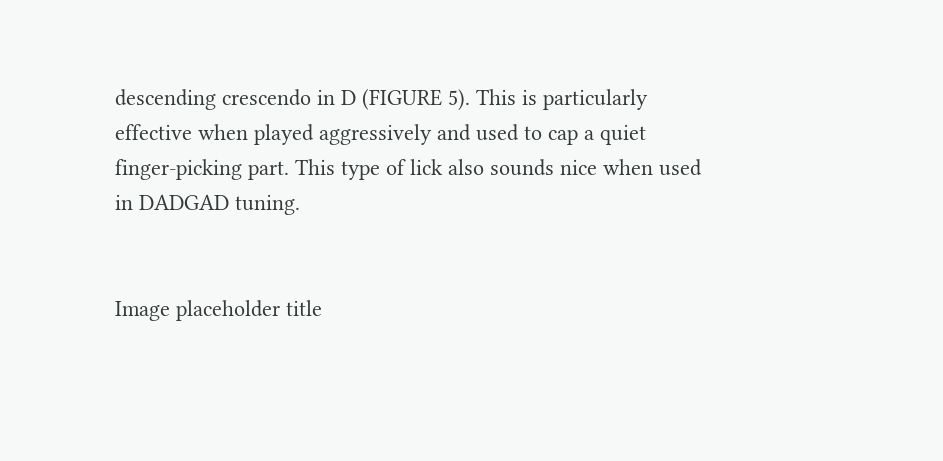descending crescendo in D (FIGURE 5). This is particularly effective when played aggressively and used to cap a quiet finger-picking part. This type of lick also sounds nice when used in DADGAD tuning.


Image placeholder title